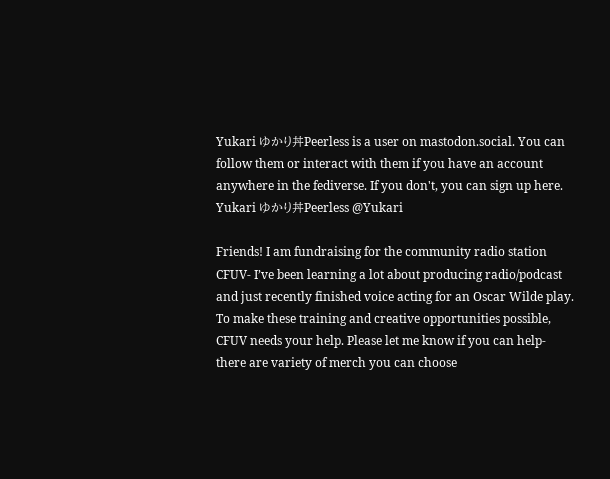Yukari ゆかり丼Peerless is a user on mastodon.social. You can follow them or interact with them if you have an account anywhere in the fediverse. If you don't, you can sign up here.
Yukari ゆかり丼Peerless @Yukari

Friends! I am fundraising for the community radio station CFUV- I’ve been learning a lot about producing radio/podcast and just recently finished voice acting for an Oscar Wilde play. To make these training and creative opportunities possible, CFUV needs your help. Please let me know if you can help- there are variety of merch you can choose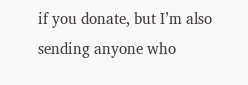if you donate, but I’m also sending anyone who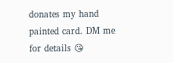donates my hand painted card. DM me for details 😘